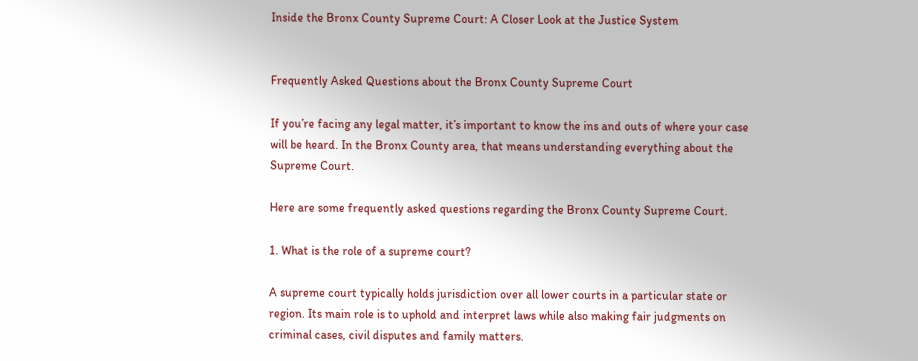Inside the Bronx County Supreme Court: A Closer Look at the Justice System


Frequently Asked Questions about the Bronx County Supreme Court

If you’re facing any legal matter, it’s important to know the ins and outs of where your case will be heard. In the Bronx County area, that means understanding everything about the Supreme Court.

Here are some frequently asked questions regarding the Bronx County Supreme Court.

1. What is the role of a supreme court?

A supreme court typically holds jurisdiction over all lower courts in a particular state or region. Its main role is to uphold and interpret laws while also making fair judgments on criminal cases, civil disputes and family matters.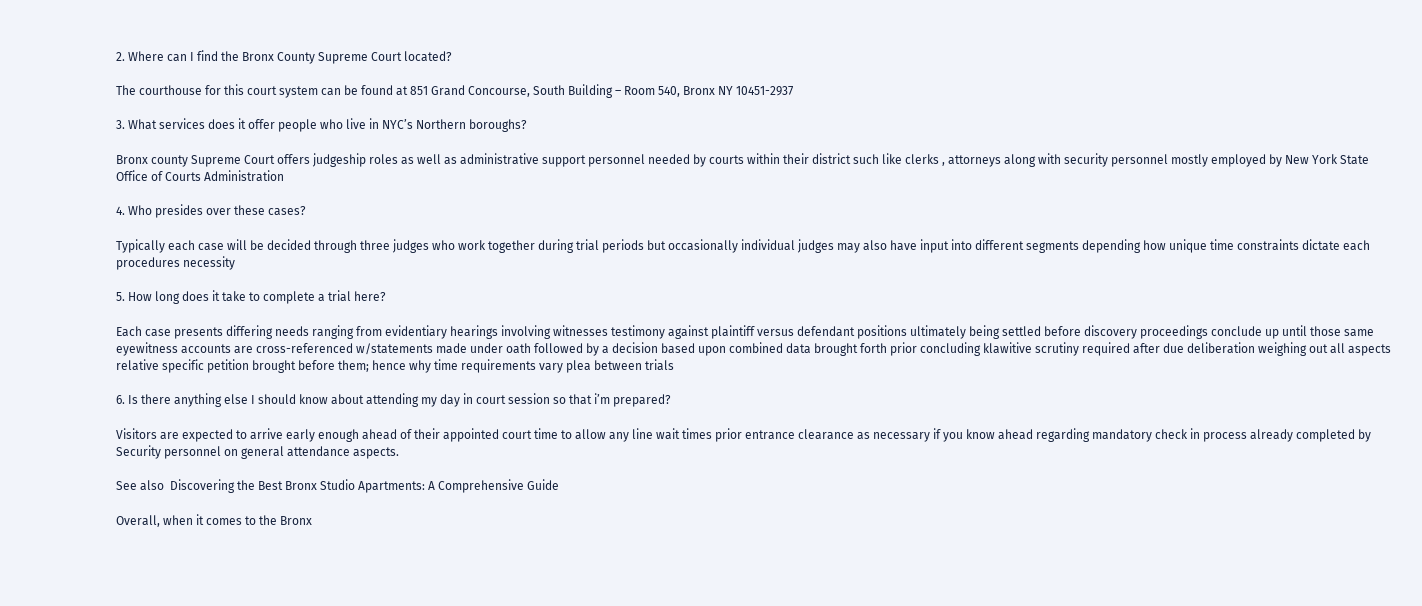2. Where can I find the Bronx County Supreme Court located?

The courthouse for this court system can be found at 851 Grand Concourse, South Building – Room 540, Bronx NY 10451-2937

3. What services does it offer people who live in NYC’s Northern boroughs?

Bronx county Supreme Court offers judgeship roles as well as administrative support personnel needed by courts within their district such like clerks , attorneys along with security personnel mostly employed by New York State Office of Courts Administration

4. Who presides over these cases?

Typically each case will be decided through three judges who work together during trial periods but occasionally individual judges may also have input into different segments depending how unique time constraints dictate each procedures necessity

5. How long does it take to complete a trial here?

Each case presents differing needs ranging from evidentiary hearings involving witnesses testimony against plaintiff versus defendant positions ultimately being settled before discovery proceedings conclude up until those same eyewitness accounts are cross-referenced w/statements made under oath followed by a decision based upon combined data brought forth prior concluding klawitive scrutiny required after due deliberation weighing out all aspects relative specific petition brought before them; hence why time requirements vary plea between trials

6. Is there anything else I should know about attending my day in court session so that i’m prepared?

Visitors are expected to arrive early enough ahead of their appointed court time to allow any line wait times prior entrance clearance as necessary if you know ahead regarding mandatory check in process already completed by Security personnel on general attendance aspects.

See also  Discovering the Best Bronx Studio Apartments: A Comprehensive Guide

Overall, when it comes to the Bronx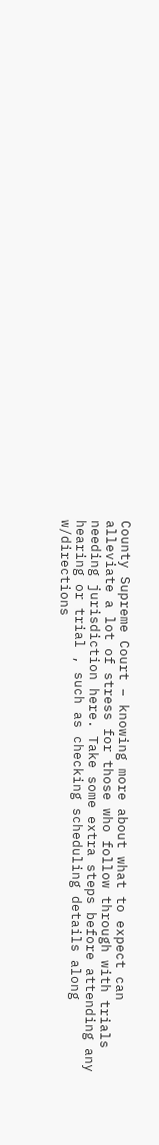County Supreme Court – knowing more about what to expect can alleviate a lot of stress for those who follow through with trials needing jurisdiction here. Take some extra steps before attending any hearing or trial , such as checking scheduling details along w/directions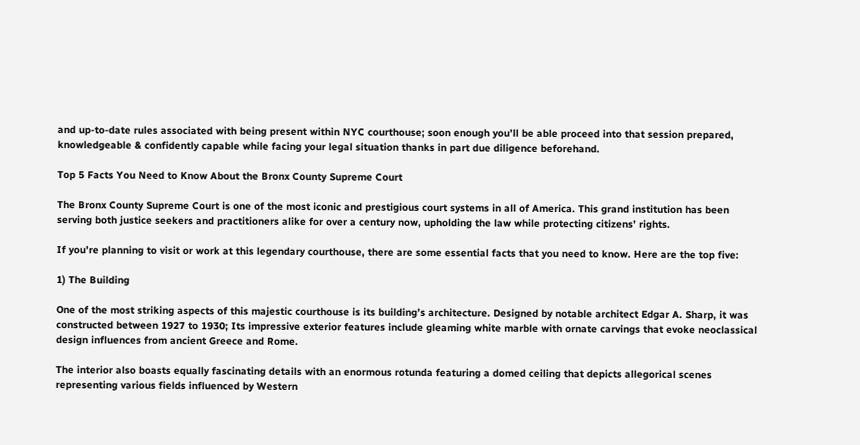and up-to-date rules associated with being present within NYC courthouse; soon enough you’ll be able proceed into that session prepared, knowledgeable & confidently capable while facing your legal situation thanks in part due diligence beforehand.

Top 5 Facts You Need to Know About the Bronx County Supreme Court

The Bronx County Supreme Court is one of the most iconic and prestigious court systems in all of America. This grand institution has been serving both justice seekers and practitioners alike for over a century now, upholding the law while protecting citizens’ rights.

If you’re planning to visit or work at this legendary courthouse, there are some essential facts that you need to know. Here are the top five:

1) The Building

One of the most striking aspects of this majestic courthouse is its building’s architecture. Designed by notable architect Edgar A. Sharp, it was constructed between 1927 to 1930; Its impressive exterior features include gleaming white marble with ornate carvings that evoke neoclassical design influences from ancient Greece and Rome.

The interior also boasts equally fascinating details with an enormous rotunda featuring a domed ceiling that depicts allegorical scenes representing various fields influenced by Western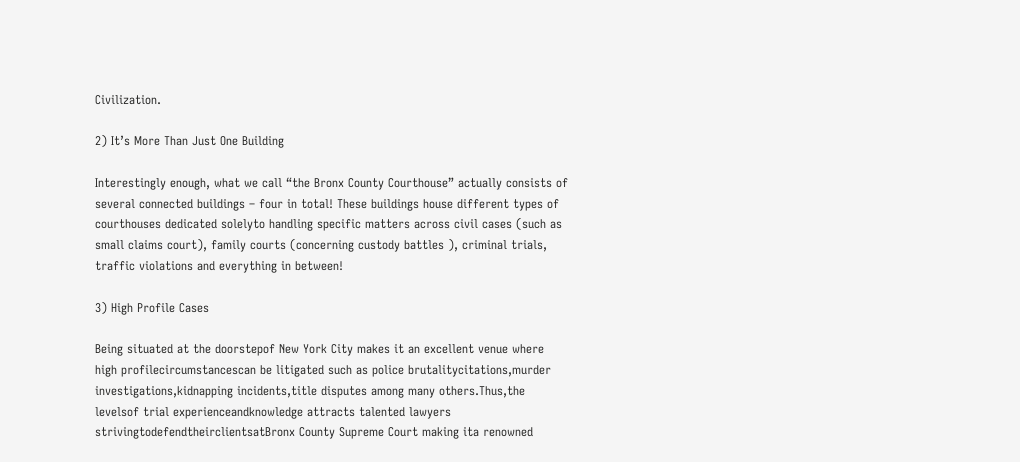Civilization.

2) It’s More Than Just One Building

Interestingly enough, what we call “the Bronx County Courthouse” actually consists of several connected buildings – four in total! These buildings house different types of courthouses dedicated solelyto handling specific matters across civil cases (such as small claims court), family courts (concerning custody battles ), criminal trials, traffic violations and everything in between!

3) High Profile Cases

Being situated at the doorstepof New York City makes it an excellent venue where high profilecircumstancescan be litigated such as police brutalitycitations,murder investigations,kidnapping incidents,title disputes among many others.Thus,the levelsof trial experienceandknowledge attracts talented lawyers strivingtodefendtheirclientsatBronx County Supreme Court making ita renowned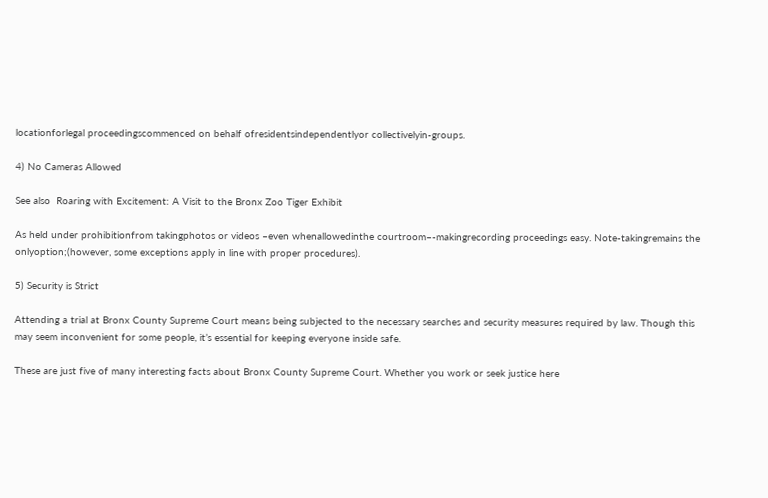locationforlegal proceedingscommenced on behalf ofresidentsindependentlyor collectivelyin-groups.

4) No Cameras Allowed

See also  Roaring with Excitement: A Visit to the Bronx Zoo Tiger Exhibit

As held under prohibitionfrom takingphotos or videos –even whenallowedinthe courtroom–-makingrecording proceedings easy. Note-takingremains the onlyoption;(however, some exceptions apply in line with proper procedures).

5) Security is Strict

Attending a trial at Bronx County Supreme Court means being subjected to the necessary searches and security measures required by law. Though this may seem inconvenient for some people, it’s essential for keeping everyone inside safe.

These are just five of many interesting facts about Bronx County Supreme Court. Whether you work or seek justice here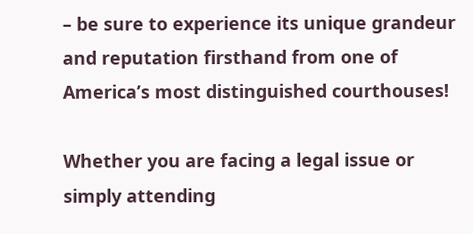– be sure to experience its unique grandeur and reputation firsthand from one of America’s most distinguished courthouses!

Whether you are facing a legal issue or simply attending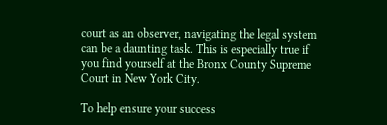court as an observer, navigating the legal system can be a daunting task. This is especially true if you find yourself at the Bronx County Supreme Court in New York City.

To help ensure your success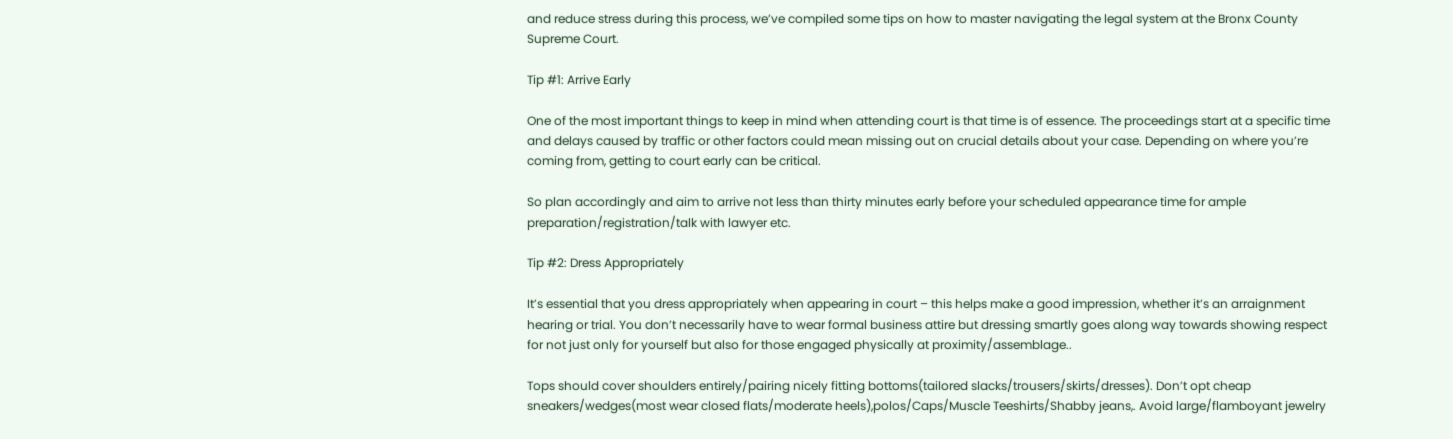and reduce stress during this process, we’ve compiled some tips on how to master navigating the legal system at the Bronx County Supreme Court.

Tip #1: Arrive Early

One of the most important things to keep in mind when attending court is that time is of essence. The proceedings start at a specific time and delays caused by traffic or other factors could mean missing out on crucial details about your case. Depending on where you’re coming from, getting to court early can be critical.

So plan accordingly and aim to arrive not less than thirty minutes early before your scheduled appearance time for ample preparation/registration/talk with lawyer etc.

Tip #2: Dress Appropriately

It’s essential that you dress appropriately when appearing in court – this helps make a good impression, whether it’s an arraignment hearing or trial. You don’t necessarily have to wear formal business attire but dressing smartly goes along way towards showing respect for not just only for yourself but also for those engaged physically at proximity/assemblage..

Tops should cover shoulders entirely/pairing nicely fitting bottoms(tailored slacks/trousers/skirts/dresses). Don’t opt cheap sneakers/wedges(most wear closed flats/moderate heels),polos/Caps/Muscle Teeshirts/Shabby jeans,. Avoid large/flamboyant jewelry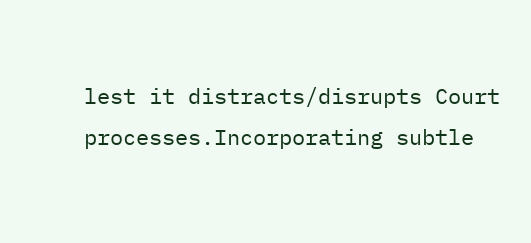lest it distracts/disrupts Court processes.Incorporating subtle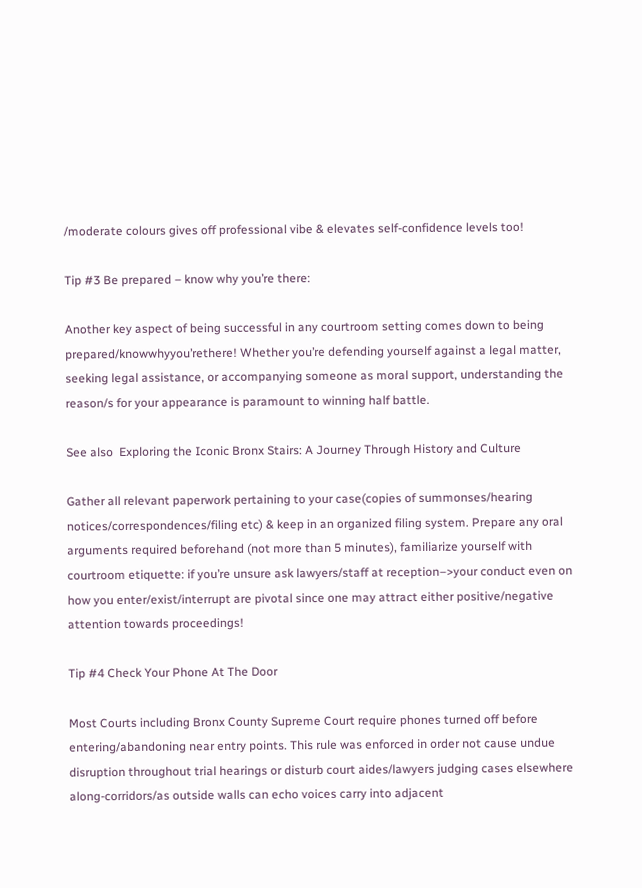/moderate colours gives off professional vibe & elevates self-confidence levels too!

Tip #3 Be prepared – know why you’re there:

Another key aspect of being successful in any courtroom setting comes down to being prepared/knowwhyyou’rethere! Whether you’re defending yourself against a legal matter, seeking legal assistance, or accompanying someone as moral support, understanding the reason/s for your appearance is paramount to winning half battle.

See also  Exploring the Iconic Bronx Stairs: A Journey Through History and Culture

Gather all relevant paperwork pertaining to your case(copies of summonses/hearing notices/correspondences/filing etc) & keep in an organized filing system. Prepare any oral arguments required beforehand (not more than 5 minutes), familiarize yourself with courtroom etiquette: if you’re unsure ask lawyers/staff at reception–>your conduct even on how you enter/exist/interrupt are pivotal since one may attract either positive/negative attention towards proceedings!

Tip #4 Check Your Phone At The Door

Most Courts including Bronx County Supreme Court require phones turned off before entering/abandoning near entry points. This rule was enforced in order not cause undue disruption throughout trial hearings or disturb court aides/lawyers judging cases elsewhere along-corridors/as outside walls can echo voices carry into adjacent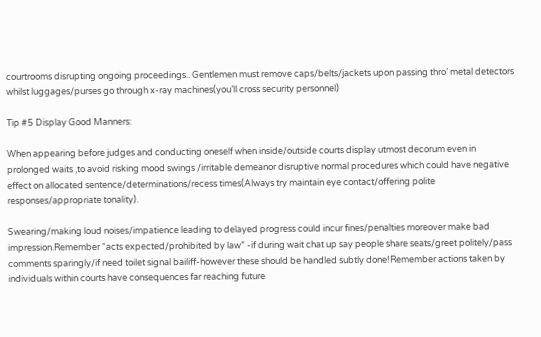courtrooms disrupting ongoing proceedings.. Gentlemen must remove caps/belts/jackets upon passing thro’ metal detectors whilst luggages/purses go through x-ray machines(you’ll cross security personnel)

Tip #5 Display Good Manners:

When appearing before judges and conducting oneself when inside/outside courts display utmost decorum even in prolonged waits ,to avoid risking mood swings /irritable demeanor disruptive normal procedures which could have negative effect on allocated sentence/determinations/recess times(Always try maintain eye contact/offering polite responses/appropriate tonality).

Swearing/making loud noises/impatience leading to delayed progress could incur fines/penalties moreover make bad impression.Remember “acts expected/prohibited by law” -if during wait chat up say people share seats/greet politely/pass comments sparingly/if need toilet signal bailiff-however these should be handled subtly done!Remember actions taken by individuals within courts have consequences far reaching future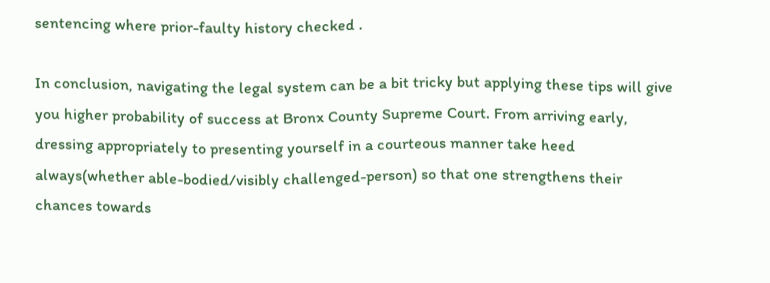sentencing where prior-faulty history checked .

In conclusion, navigating the legal system can be a bit tricky but applying these tips will give you higher probability of success at Bronx County Supreme Court. From arriving early, dressing appropriately to presenting yourself in a courteous manner take heed always(whether able-bodied/visibly challenged-person) so that one strengthens their chances towards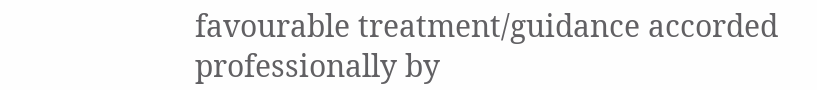favourable treatment/guidance accorded professionally by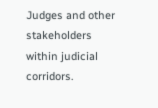Judges and other stakeholders within judicial corridors.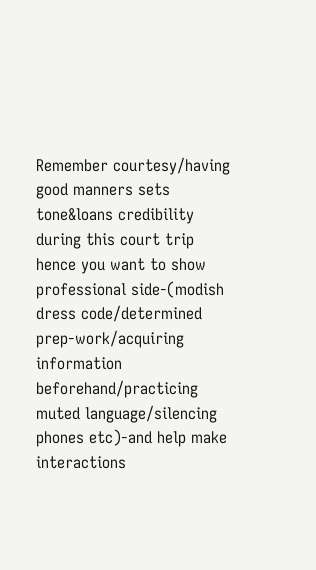Remember courtesy/having good manners sets tone&loans credibility during this court trip hence you want to show professional side-(modish dress code/determined prep-work/acquiring information beforehand/practicing muted language/silencing phones etc)-and help make interactions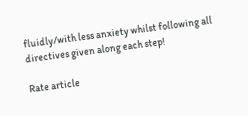fluidly/with less anxiety whilst following all directives given along each step!

Rate article